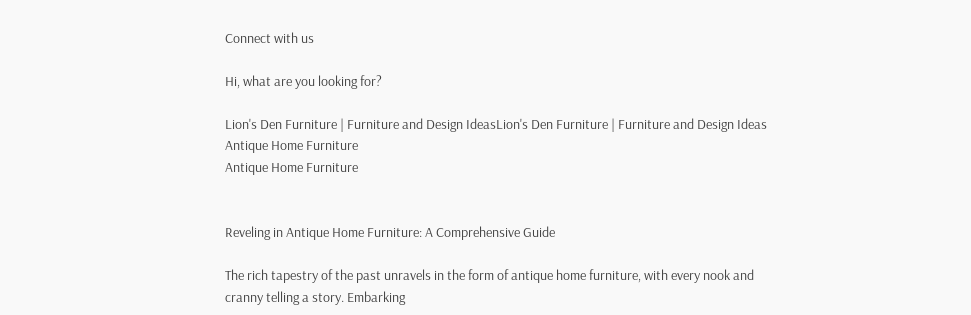Connect with us

Hi, what are you looking for?

Lion's Den Furniture | Furniture and Design IdeasLion's Den Furniture | Furniture and Design Ideas
Antique Home Furniture
Antique Home Furniture


Reveling in Antique Home Furniture: A Comprehensive Guide

The rich tapestry of the past unravels in the form of antique home furniture, with every nook and cranny telling a story. Embarking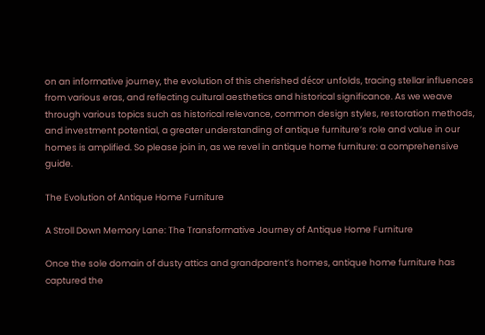on an informative journey, the evolution of this cherished décor unfolds, tracing stellar influences from various eras, and reflecting cultural aesthetics and historical significance. As we weave through various topics such as historical relevance, common design styles, restoration methods, and investment potential, a greater understanding of antique furniture’s role and value in our homes is amplified. So please join in, as we revel in antique home furniture: a comprehensive guide.

The Evolution of Antique Home Furniture

A Stroll Down Memory Lane: The Transformative Journey of Antique Home Furniture

Once the sole domain of dusty attics and grandparent’s homes, antique home furniture has captured the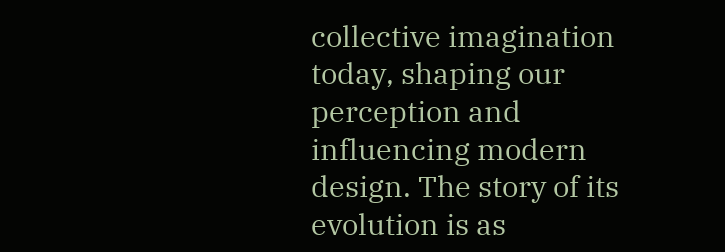collective imagination today, shaping our perception and influencing modern design. The story of its evolution is as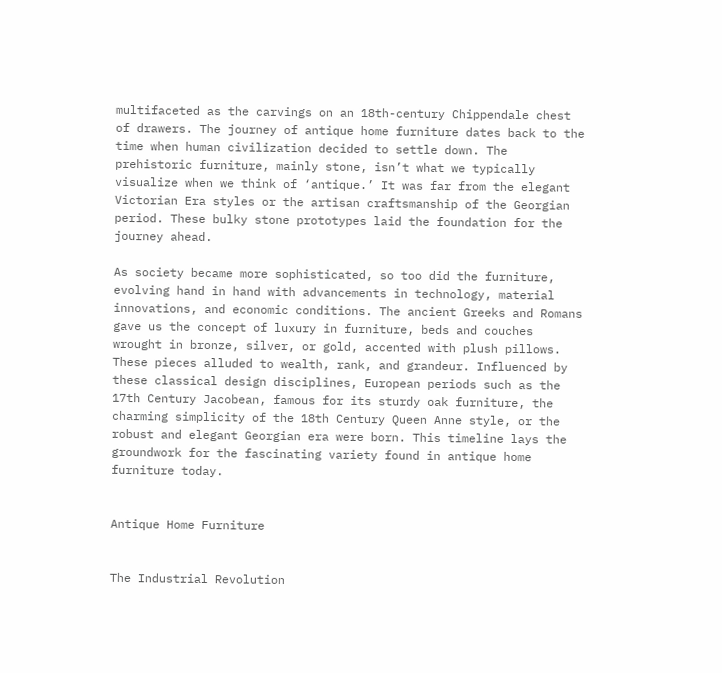multifaceted as the carvings on an 18th-century Chippendale chest of drawers. The journey of antique home furniture dates back to the time when human civilization decided to settle down. The prehistoric furniture, mainly stone, isn’t what we typically visualize when we think of ‘antique.’ It was far from the elegant Victorian Era styles or the artisan craftsmanship of the Georgian period. These bulky stone prototypes laid the foundation for the journey ahead.

As society became more sophisticated, so too did the furniture, evolving hand in hand with advancements in technology, material innovations, and economic conditions. The ancient Greeks and Romans gave us the concept of luxury in furniture, beds and couches wrought in bronze, silver, or gold, accented with plush pillows. These pieces alluded to wealth, rank, and grandeur. Influenced by these classical design disciplines, European periods such as the 17th Century Jacobean, famous for its sturdy oak furniture, the charming simplicity of the 18th Century Queen Anne style, or the robust and elegant Georgian era were born. This timeline lays the groundwork for the fascinating variety found in antique home furniture today.


Antique Home Furniture


The Industrial Revolution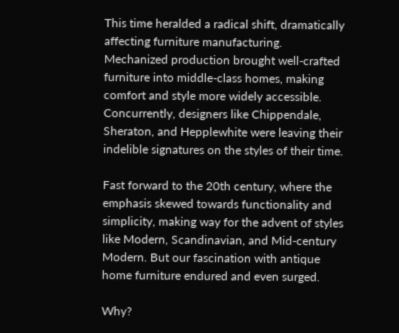This time heralded a radical shift, dramatically affecting furniture manufacturing. Mechanized production brought well-crafted furniture into middle-class homes, making comfort and style more widely accessible. Concurrently, designers like Chippendale, Sheraton, and Hepplewhite were leaving their indelible signatures on the styles of their time.

Fast forward to the 20th century, where the emphasis skewed towards functionality and simplicity, making way for the advent of styles like Modern, Scandinavian, and Mid-century Modern. But our fascination with antique home furniture endured and even surged.

Why?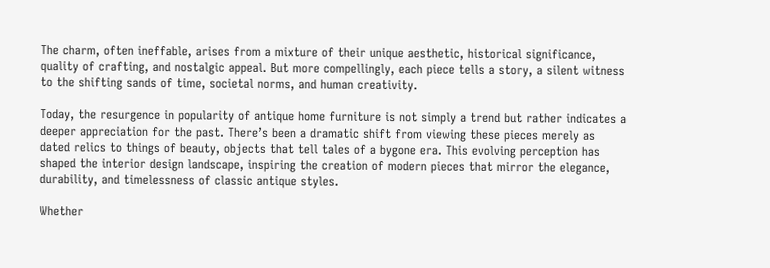The charm, often ineffable, arises from a mixture of their unique aesthetic, historical significance, quality of crafting, and nostalgic appeal. But more compellingly, each piece tells a story, a silent witness to the shifting sands of time, societal norms, and human creativity.

Today, the resurgence in popularity of antique home furniture is not simply a trend but rather indicates a deeper appreciation for the past. There’s been a dramatic shift from viewing these pieces merely as dated relics to things of beauty, objects that tell tales of a bygone era. This evolving perception has shaped the interior design landscape, inspiring the creation of modern pieces that mirror the elegance, durability, and timelessness of classic antique styles.

Whether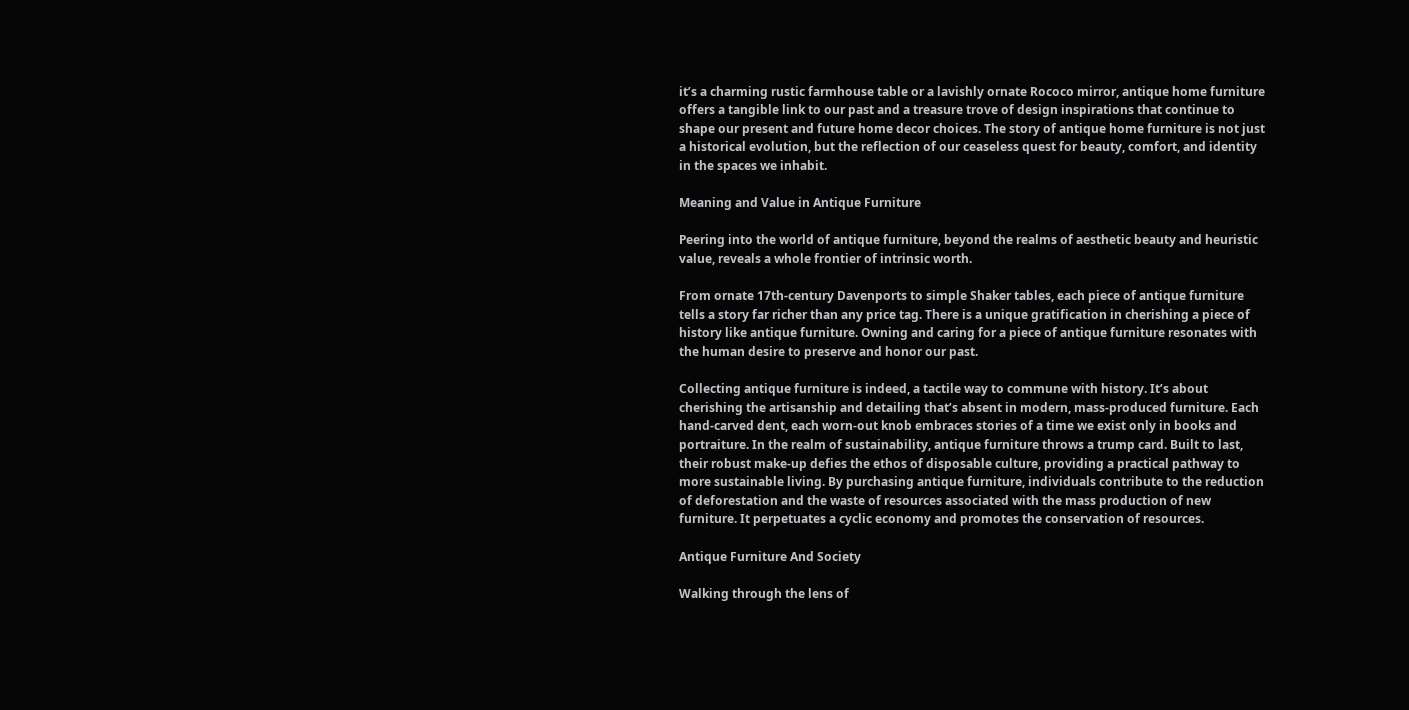it’s a charming rustic farmhouse table or a lavishly ornate Rococo mirror, antique home furniture offers a tangible link to our past and a treasure trove of design inspirations that continue to shape our present and future home decor choices. The story of antique home furniture is not just a historical evolution, but the reflection of our ceaseless quest for beauty, comfort, and identity in the spaces we inhabit.

Meaning and Value in Antique Furniture

Peering into the world of antique furniture, beyond the realms of aesthetic beauty and heuristic value, reveals a whole frontier of intrinsic worth.

From ornate 17th-century Davenports to simple Shaker tables, each piece of antique furniture tells a story far richer than any price tag. There is a unique gratification in cherishing a piece of history like antique furniture. Owning and caring for a piece of antique furniture resonates with the human desire to preserve and honor our past.

Collecting antique furniture is indeed, a tactile way to commune with history. It’s about cherishing the artisanship and detailing that’s absent in modern, mass-produced furniture. Each hand-carved dent, each worn-out knob embraces stories of a time we exist only in books and portraiture. In the realm of sustainability, antique furniture throws a trump card. Built to last, their robust make-up defies the ethos of disposable culture, providing a practical pathway to more sustainable living. By purchasing antique furniture, individuals contribute to the reduction of deforestation and the waste of resources associated with the mass production of new furniture. It perpetuates a cyclic economy and promotes the conservation of resources.

Antique Furniture And Society

Walking through the lens of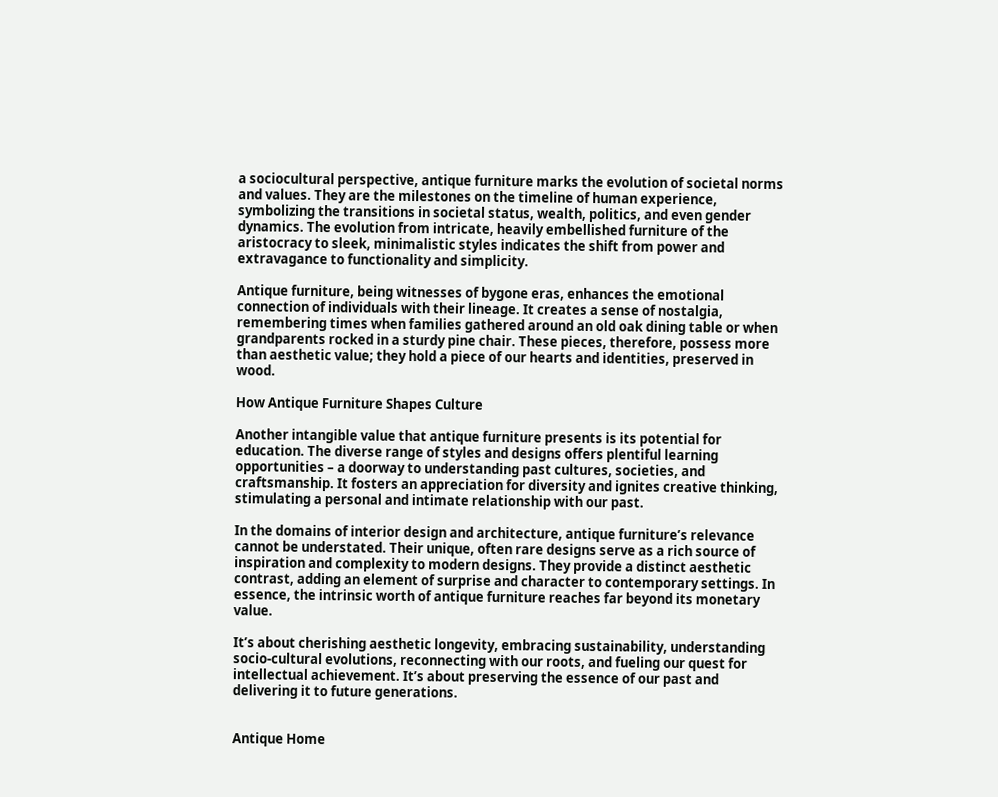a sociocultural perspective, antique furniture marks the evolution of societal norms and values. They are the milestones on the timeline of human experience, symbolizing the transitions in societal status, wealth, politics, and even gender dynamics. The evolution from intricate, heavily embellished furniture of the aristocracy to sleek, minimalistic styles indicates the shift from power and extravagance to functionality and simplicity.

Antique furniture, being witnesses of bygone eras, enhances the emotional connection of individuals with their lineage. It creates a sense of nostalgia, remembering times when families gathered around an old oak dining table or when grandparents rocked in a sturdy pine chair. These pieces, therefore, possess more than aesthetic value; they hold a piece of our hearts and identities, preserved in wood.

How Antique Furniture Shapes Culture

Another intangible value that antique furniture presents is its potential for education. The diverse range of styles and designs offers plentiful learning opportunities – a doorway to understanding past cultures, societies, and craftsmanship. It fosters an appreciation for diversity and ignites creative thinking, stimulating a personal and intimate relationship with our past.

In the domains of interior design and architecture, antique furniture’s relevance cannot be understated. Their unique, often rare designs serve as a rich source of inspiration and complexity to modern designs. They provide a distinct aesthetic contrast, adding an element of surprise and character to contemporary settings. In essence, the intrinsic worth of antique furniture reaches far beyond its monetary value.

It’s about cherishing aesthetic longevity, embracing sustainability, understanding socio-cultural evolutions, reconnecting with our roots, and fueling our quest for intellectual achievement. It’s about preserving the essence of our past and delivering it to future generations.


Antique Home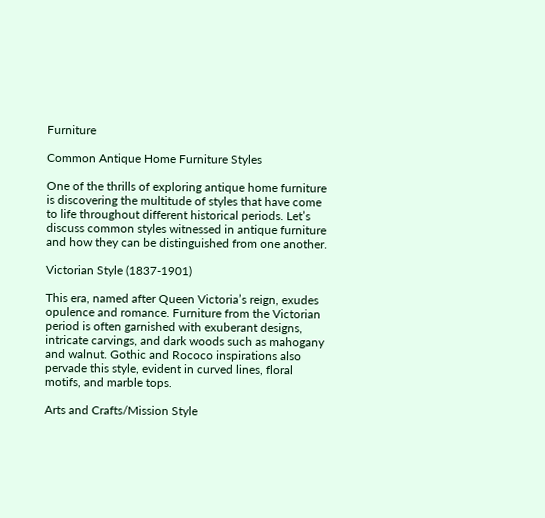Furniture

Common Antique Home Furniture Styles

One of the thrills of exploring antique home furniture is discovering the multitude of styles that have come to life throughout different historical periods. Let’s discuss common styles witnessed in antique furniture and how they can be distinguished from one another.

Victorian Style (1837-1901)

This era, named after Queen Victoria’s reign, exudes opulence and romance. Furniture from the Victorian period is often garnished with exuberant designs, intricate carvings, and dark woods such as mahogany and walnut. Gothic and Rococo inspirations also pervade this style, evident in curved lines, floral motifs, and marble tops.

Arts and Crafts/Mission Style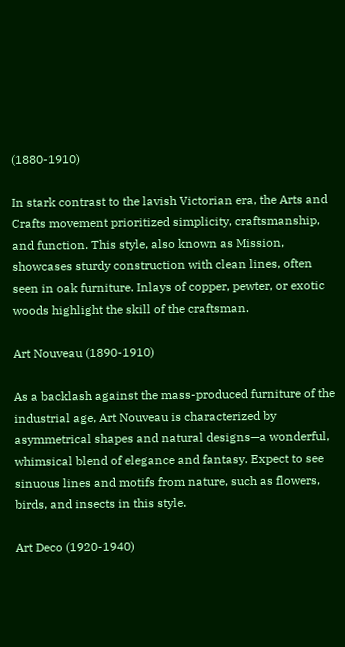(1880-1910)

In stark contrast to the lavish Victorian era, the Arts and Crafts movement prioritized simplicity, craftsmanship, and function. This style, also known as Mission, showcases sturdy construction with clean lines, often seen in oak furniture. Inlays of copper, pewter, or exotic woods highlight the skill of the craftsman.

Art Nouveau (1890-1910)

As a backlash against the mass-produced furniture of the industrial age, Art Nouveau is characterized by asymmetrical shapes and natural designs—a wonderful, whimsical blend of elegance and fantasy. Expect to see sinuous lines and motifs from nature, such as flowers, birds, and insects in this style.

Art Deco (1920-1940)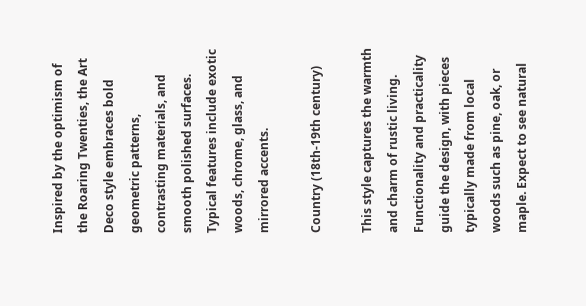Inspired by the optimism of the Roaring Twenties, the Art Deco style embraces bold geometric patterns, contrasting materials, and smooth polished surfaces. Typical features include exotic woods, chrome, glass, and mirrored accents.

Country (18th-19th century)

This style captures the warmth and charm of rustic living. Functionality and practicality guide the design, with pieces typically made from local woods such as pine, oak, or maple. Expect to see natural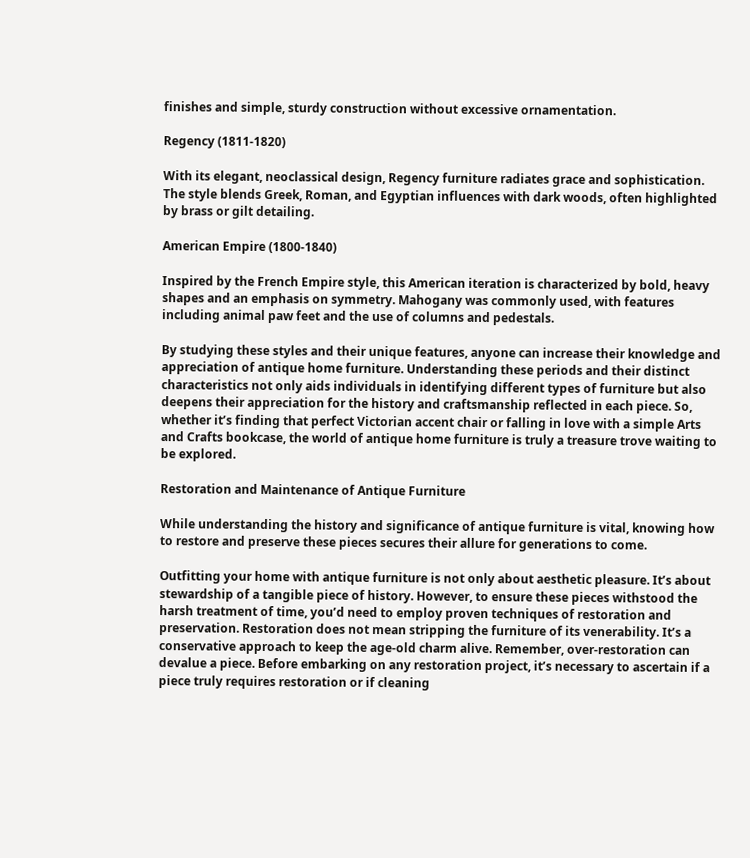finishes and simple, sturdy construction without excessive ornamentation.

Regency (1811-1820)

With its elegant, neoclassical design, Regency furniture radiates grace and sophistication. The style blends Greek, Roman, and Egyptian influences with dark woods, often highlighted by brass or gilt detailing.

American Empire (1800-1840)

Inspired by the French Empire style, this American iteration is characterized by bold, heavy shapes and an emphasis on symmetry. Mahogany was commonly used, with features including animal paw feet and the use of columns and pedestals.

By studying these styles and their unique features, anyone can increase their knowledge and appreciation of antique home furniture. Understanding these periods and their distinct characteristics not only aids individuals in identifying different types of furniture but also deepens their appreciation for the history and craftsmanship reflected in each piece. So, whether it’s finding that perfect Victorian accent chair or falling in love with a simple Arts and Crafts bookcase, the world of antique home furniture is truly a treasure trove waiting to be explored.

Restoration and Maintenance of Antique Furniture

While understanding the history and significance of antique furniture is vital, knowing how to restore and preserve these pieces secures their allure for generations to come.

Outfitting your home with antique furniture is not only about aesthetic pleasure. It’s about stewardship of a tangible piece of history. However, to ensure these pieces withstood the harsh treatment of time, you’d need to employ proven techniques of restoration and preservation. Restoration does not mean stripping the furniture of its venerability. It’s a conservative approach to keep the age-old charm alive. Remember, over-restoration can devalue a piece. Before embarking on any restoration project, it’s necessary to ascertain if a piece truly requires restoration or if cleaning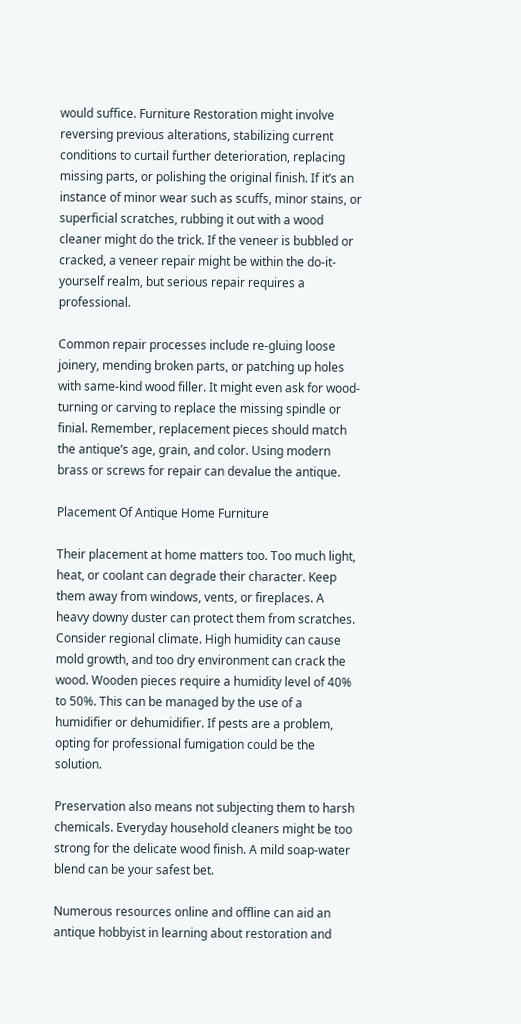would suffice. Furniture Restoration might involve reversing previous alterations, stabilizing current conditions to curtail further deterioration, replacing missing parts, or polishing the original finish. If it’s an instance of minor wear such as scuffs, minor stains, or superficial scratches, rubbing it out with a wood cleaner might do the trick. If the veneer is bubbled or cracked, a veneer repair might be within the do-it-yourself realm, but serious repair requires a professional.

Common repair processes include re-gluing loose joinery, mending broken parts, or patching up holes with same-kind wood filler. It might even ask for wood-turning or carving to replace the missing spindle or finial. Remember, replacement pieces should match the antique’s age, grain, and color. Using modern brass or screws for repair can devalue the antique.

Placement Of Antique Home Furniture

Their placement at home matters too. Too much light, heat, or coolant can degrade their character. Keep them away from windows, vents, or fireplaces. A heavy downy duster can protect them from scratches. Consider regional climate. High humidity can cause mold growth, and too dry environment can crack the wood. Wooden pieces require a humidity level of 40% to 50%. This can be managed by the use of a humidifier or dehumidifier. If pests are a problem, opting for professional fumigation could be the solution.

Preservation also means not subjecting them to harsh chemicals. Everyday household cleaners might be too strong for the delicate wood finish. A mild soap-water blend can be your safest bet.

Numerous resources online and offline can aid an antique hobbyist in learning about restoration and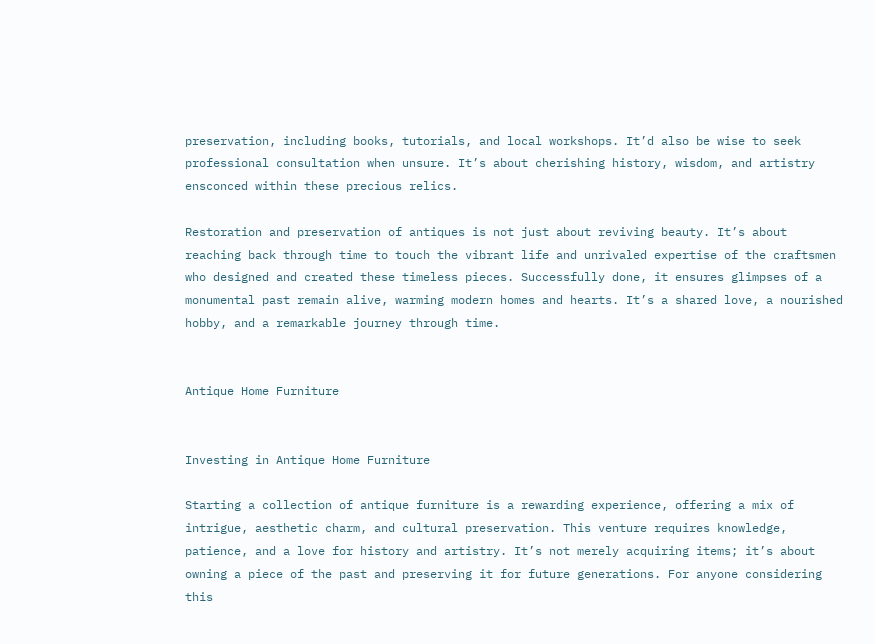preservation, including books, tutorials, and local workshops. It’d also be wise to seek professional consultation when unsure. It’s about cherishing history, wisdom, and artistry ensconced within these precious relics.

Restoration and preservation of antiques is not just about reviving beauty. It’s about reaching back through time to touch the vibrant life and unrivaled expertise of the craftsmen who designed and created these timeless pieces. Successfully done, it ensures glimpses of a monumental past remain alive, warming modern homes and hearts. It’s a shared love, a nourished hobby, and a remarkable journey through time.


Antique Home Furniture


Investing in Antique Home Furniture

Starting a collection of antique furniture is a rewarding experience, offering a mix of intrigue, aesthetic charm, and cultural preservation. This venture requires knowledge, patience, and a love for history and artistry. It’s not merely acquiring items; it’s about owning a piece of the past and preserving it for future generations. For anyone considering this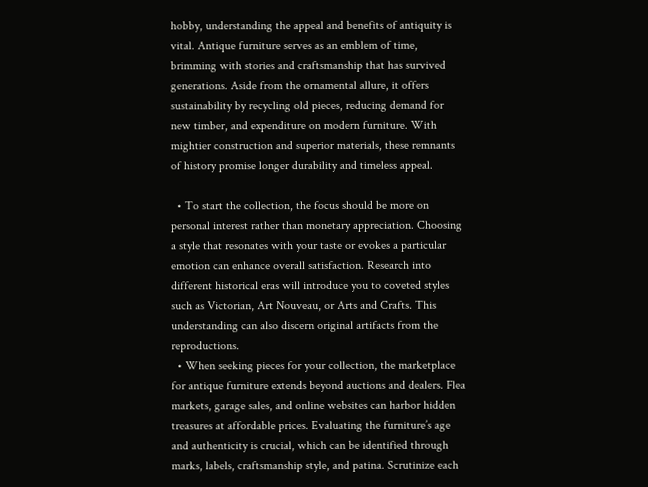hobby, understanding the appeal and benefits of antiquity is vital. Antique furniture serves as an emblem of time, brimming with stories and craftsmanship that has survived generations. Aside from the ornamental allure, it offers sustainability by recycling old pieces, reducing demand for new timber, and expenditure on modern furniture. With mightier construction and superior materials, these remnants of history promise longer durability and timeless appeal.

  • To start the collection, the focus should be more on personal interest rather than monetary appreciation. Choosing a style that resonates with your taste or evokes a particular emotion can enhance overall satisfaction. Research into different historical eras will introduce you to coveted styles such as Victorian, Art Nouveau, or Arts and Crafts. This understanding can also discern original artifacts from the reproductions.
  • When seeking pieces for your collection, the marketplace for antique furniture extends beyond auctions and dealers. Flea markets, garage sales, and online websites can harbor hidden treasures at affordable prices. Evaluating the furniture’s age and authenticity is crucial, which can be identified through marks, labels, craftsmanship style, and patina. Scrutinize each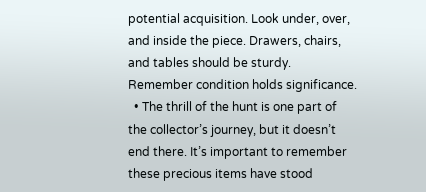potential acquisition. Look under, over, and inside the piece. Drawers, chairs, and tables should be sturdy. Remember condition holds significance.
  • The thrill of the hunt is one part of the collector’s journey, but it doesn’t end there. It’s important to remember these precious items have stood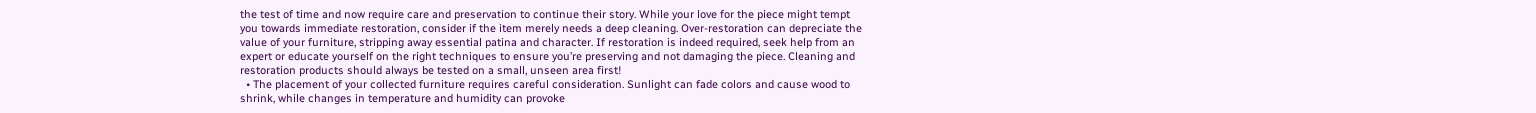the test of time and now require care and preservation to continue their story. While your love for the piece might tempt you towards immediate restoration, consider if the item merely needs a deep cleaning. Over-restoration can depreciate the value of your furniture, stripping away essential patina and character. If restoration is indeed required, seek help from an expert or educate yourself on the right techniques to ensure you’re preserving and not damaging the piece. Cleaning and restoration products should always be tested on a small, unseen area first!
  • The placement of your collected furniture requires careful consideration. Sunlight can fade colors and cause wood to shrink, while changes in temperature and humidity can provoke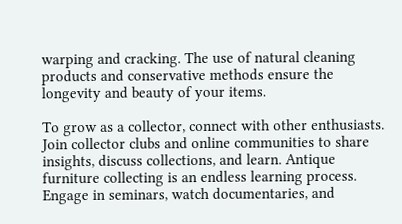warping and cracking. The use of natural cleaning products and conservative methods ensure the longevity and beauty of your items.

To grow as a collector, connect with other enthusiasts. Join collector clubs and online communities to share insights, discuss collections, and learn. Antique furniture collecting is an endless learning process. Engage in seminars, watch documentaries, and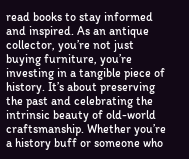read books to stay informed and inspired. As an antique collector, you’re not just buying furniture, you’re investing in a tangible piece of history. It’s about preserving the past and celebrating the intrinsic beauty of old-world craftsmanship. Whether you’re a history buff or someone who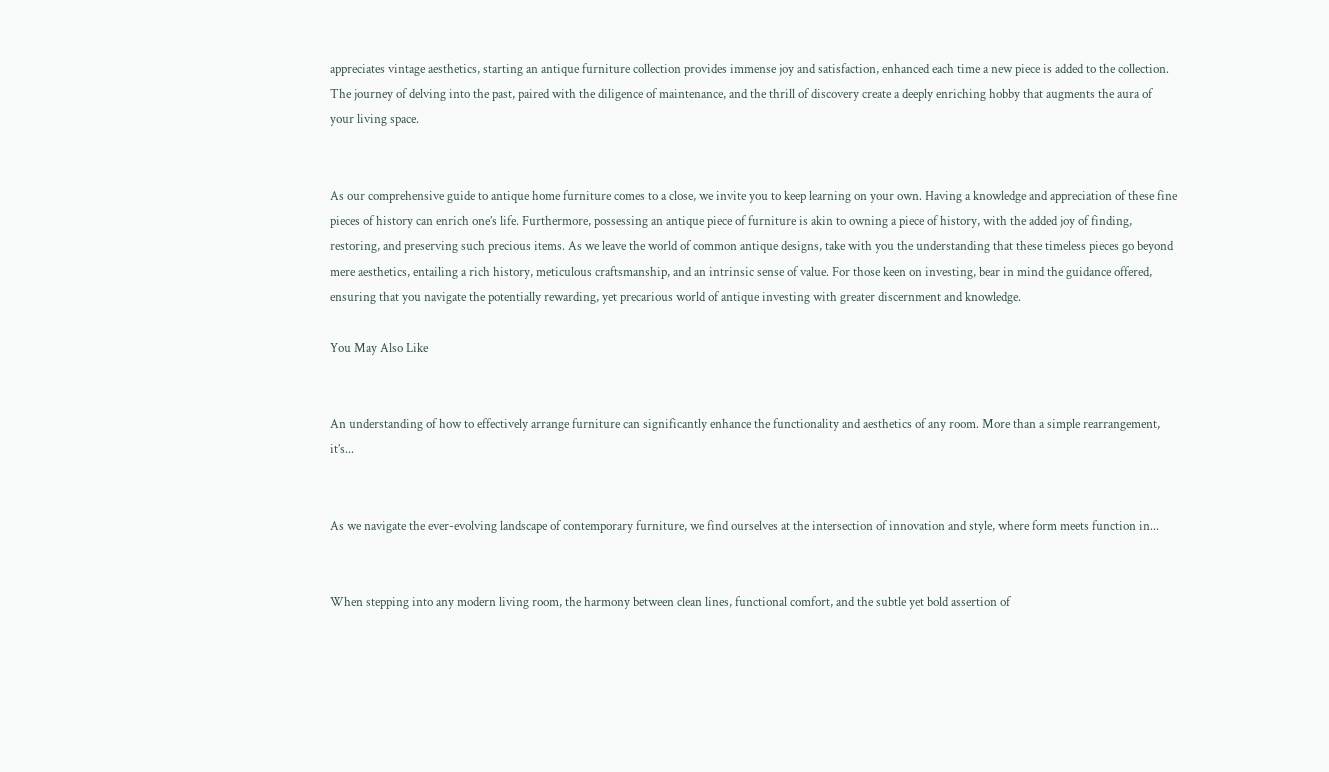appreciates vintage aesthetics, starting an antique furniture collection provides immense joy and satisfaction, enhanced each time a new piece is added to the collection. The journey of delving into the past, paired with the diligence of maintenance, and the thrill of discovery create a deeply enriching hobby that augments the aura of your living space.


As our comprehensive guide to antique home furniture comes to a close, we invite you to keep learning on your own. Having a knowledge and appreciation of these fine pieces of history can enrich one’s life. Furthermore, possessing an antique piece of furniture is akin to owning a piece of history, with the added joy of finding, restoring, and preserving such precious items. As we leave the world of common antique designs, take with you the understanding that these timeless pieces go beyond mere aesthetics, entailing a rich history, meticulous craftsmanship, and an intrinsic sense of value. For those keen on investing, bear in mind the guidance offered, ensuring that you navigate the potentially rewarding, yet precarious world of antique investing with greater discernment and knowledge.

You May Also Like


An understanding of how to effectively arrange furniture can significantly enhance the functionality and aesthetics of any room. More than a simple rearrangement, it’s...


As we navigate the ever-evolving landscape of contemporary furniture, we find ourselves at the intersection of innovation and style, where form meets function in...


When stepping into any modern living room, the harmony between clean lines, functional comfort, and the subtle yet bold assertion of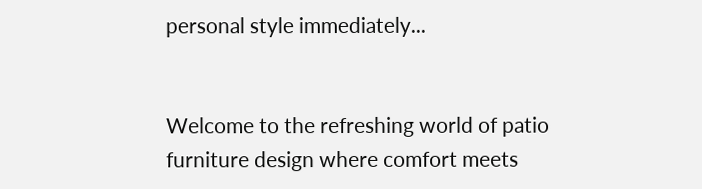personal style immediately...


Welcome to the refreshing world of patio furniture design where comfort meets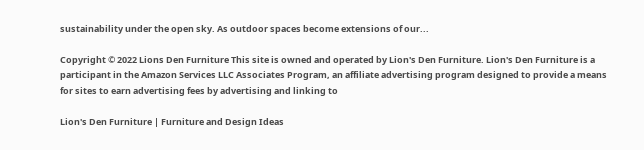sustainability under the open sky. As outdoor spaces become extensions of our...

Copyright © 2022 Lions Den Furniture This site is owned and operated by Lion's Den Furniture. Lion's Den Furniture is a participant in the Amazon Services LLC Associates Program, an affiliate advertising program designed to provide a means for sites to earn advertising fees by advertising and linking to

Lion's Den Furniture | Furniture and Design Ideas